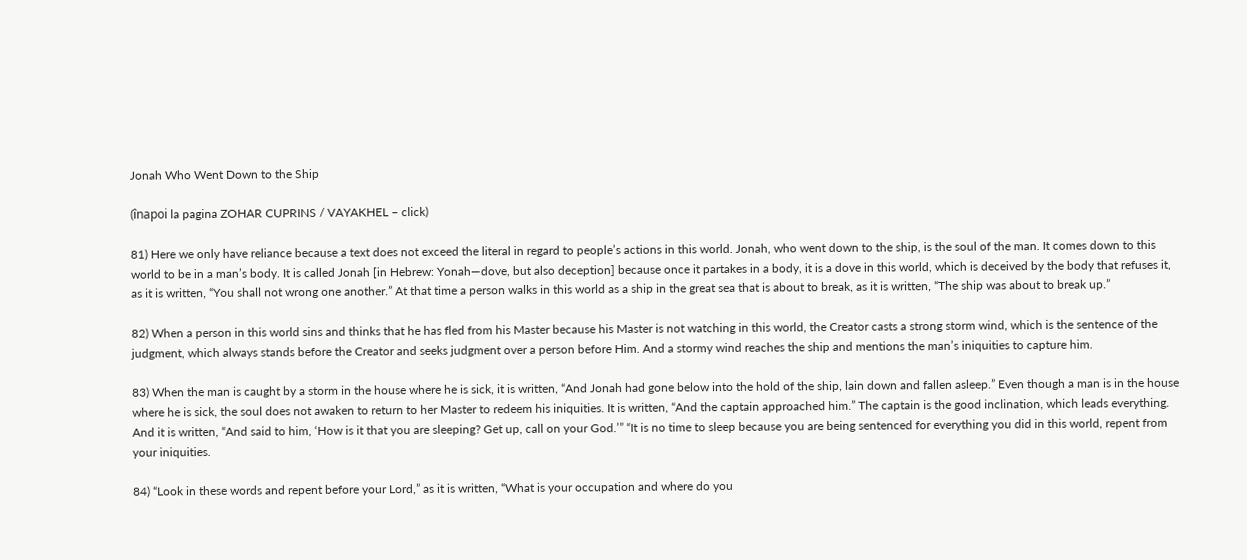Jonah Who Went Down to the Ship

(înapoi la pagina ZOHAR CUPRINS / VAYAKHEL – click)

81) Here we only have reliance because a text does not exceed the literal in regard to people’s actions in this world. Jonah, who went down to the ship, is the soul of the man. It comes down to this world to be in a man’s body. It is called Jonah [in Hebrew: Yonah—dove, but also deception] because once it partakes in a body, it is a dove in this world, which is deceived by the body that refuses it, as it is written, “You shall not wrong one another.” At that time a person walks in this world as a ship in the great sea that is about to break, as it is written, “The ship was about to break up.”

82) When a person in this world sins and thinks that he has fled from his Master because his Master is not watching in this world, the Creator casts a strong storm wind, which is the sentence of the judgment, which always stands before the Creator and seeks judgment over a person before Him. And a stormy wind reaches the ship and mentions the man’s iniquities to capture him.

83) When the man is caught by a storm in the house where he is sick, it is written, “And Jonah had gone below into the hold of the ship, lain down and fallen asleep.” Even though a man is in the house where he is sick, the soul does not awaken to return to her Master to redeem his iniquities. It is written, “And the captain approached him.” The captain is the good inclination, which leads everything. And it is written, “And said to him, ‘How is it that you are sleeping? Get up, call on your God.’” “It is no time to sleep because you are being sentenced for everything you did in this world, repent from your iniquities.

84) “Look in these words and repent before your Lord,” as it is written, “What is your occupation and where do you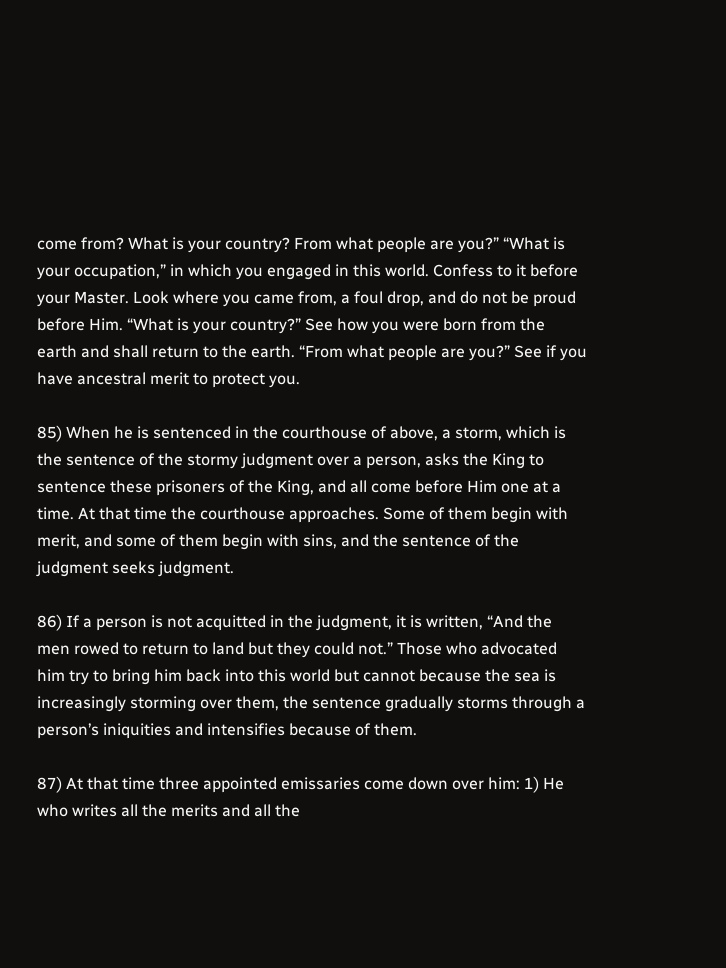come from? What is your country? From what people are you?” “What is your occupation,” in which you engaged in this world. Confess to it before your Master. Look where you came from, a foul drop, and do not be proud before Him. “What is your country?” See how you were born from the earth and shall return to the earth. “From what people are you?” See if you have ancestral merit to protect you.

85) When he is sentenced in the courthouse of above, a storm, which is the sentence of the stormy judgment over a person, asks the King to sentence these prisoners of the King, and all come before Him one at a time. At that time the courthouse approaches. Some of them begin with merit, and some of them begin with sins, and the sentence of the judgment seeks judgment.

86) If a person is not acquitted in the judgment, it is written, “And the men rowed to return to land but they could not.” Those who advocated him try to bring him back into this world but cannot because the sea is increasingly storming over them, the sentence gradually storms through a person’s iniquities and intensifies because of them.

87) At that time three appointed emissaries come down over him: 1) He who writes all the merits and all the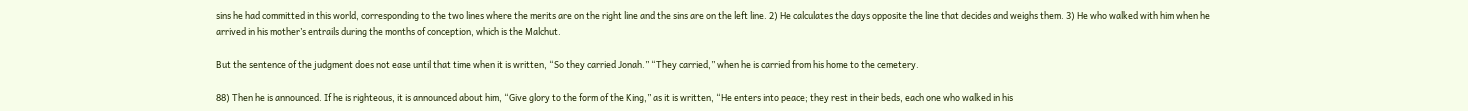sins he had committed in this world, corresponding to the two lines where the merits are on the right line and the sins are on the left line. 2) He calculates the days opposite the line that decides and weighs them. 3) He who walked with him when he arrived in his mother’s entrails during the months of conception, which is the Malchut.

But the sentence of the judgment does not ease until that time when it is written, “So they carried Jonah.” “They carried,” when he is carried from his home to the cemetery.

88) Then he is announced. If he is righteous, it is announced about him, “Give glory to the form of the King,” as it is written, “He enters into peace; they rest in their beds, each one who walked in his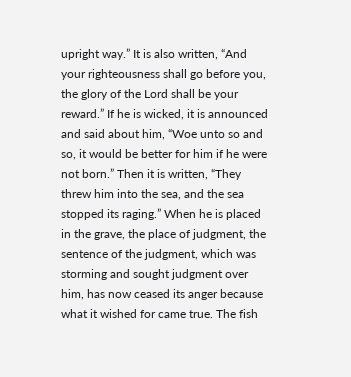upright way.” It is also written, “And your righteousness shall go before you, the glory of the Lord shall be your reward.” If he is wicked, it is announced and said about him, “Woe unto so and so, it would be better for him if he were not born.” Then it is written, “They threw him into the sea, and the sea stopped its raging.” When he is placed in the grave, the place of judgment, the sentence of the judgment, which was storming and sought judgment over him, has now ceased its anger because what it wished for came true. The fish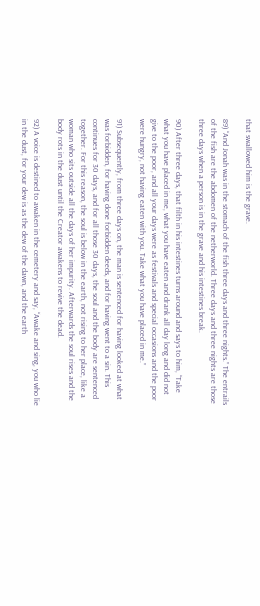that swallowed him is the grave.

89) “And Jonah was in the stomach of the fish three days and three nights.” The entrails of the fish are the abdomen of the netherworld. Three days and three nights are those three days when a person is in the grave and his intestines break.

90) After three days, that filth in his intestines turns around and says to him, “Take what you have placed in me, what you have eaten and drank all day long and did not give to the poor, and all your days were as festivals and special occasions and the poor were hungry, not having eaten with you. Take what you have placed in me.”

91) Subsequently, from three days on, the man is sentenced for having looked at what was forbidden, for having done forbidden deeds, and for having went to a sin. This continues for 30 days, and for all those 30 days, the soul and the body are sentenced together. For this reason, the soul is below in the earth, not rising to her place, like a woman who sits outside all the days of her impurity. Afterwards the soul rises and the body rots in the dust until the Creator awakens to revive the dead.

92) A voice is destined to awaken in the cemetery and say, “Awake and sing, you who lie in the dust, for your dew is as the dew of the dawn, and the earth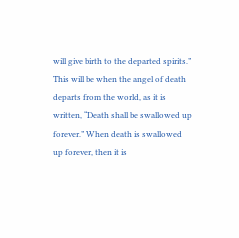will give birth to the departed spirits.” This will be when the angel of death departs from the world, as it is written, “Death shall be swallowed up forever.” When death is swallowed up forever, then it is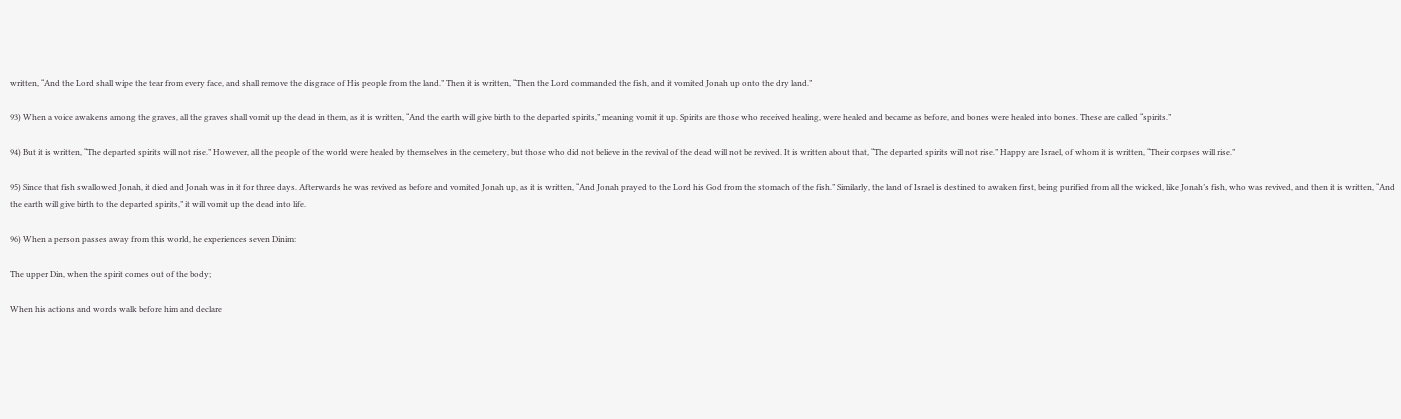written, “And the Lord shall wipe the tear from every face, and shall remove the disgrace of His people from the land.” Then it is written, “Then the Lord commanded the fish, and it vomited Jonah up onto the dry land.”

93) When a voice awakens among the graves, all the graves shall vomit up the dead in them, as it is written, “And the earth will give birth to the departed spirits,” meaning vomit it up. Spirits are those who received healing, were healed and became as before, and bones were healed into bones. These are called “spirits.”

94) But it is written, “The departed spirits will not rise.” However, all the people of the world were healed by themselves in the cemetery, but those who did not believe in the revival of the dead will not be revived. It is written about that, “The departed spirits will not rise.” Happy are Israel, of whom it is written, “Their corpses will rise.”

95) Since that fish swallowed Jonah, it died and Jonah was in it for three days. Afterwards he was revived as before and vomited Jonah up, as it is written, “And Jonah prayed to the Lord his God from the stomach of the fish.” Similarly, the land of Israel is destined to awaken first, being purified from all the wicked, like Jonah’s fish, who was revived, and then it is written, “And the earth will give birth to the departed spirits,” it will vomit up the dead into life.

96) When a person passes away from this world, he experiences seven Dinim:

The upper Din, when the spirit comes out of the body;

When his actions and words walk before him and declare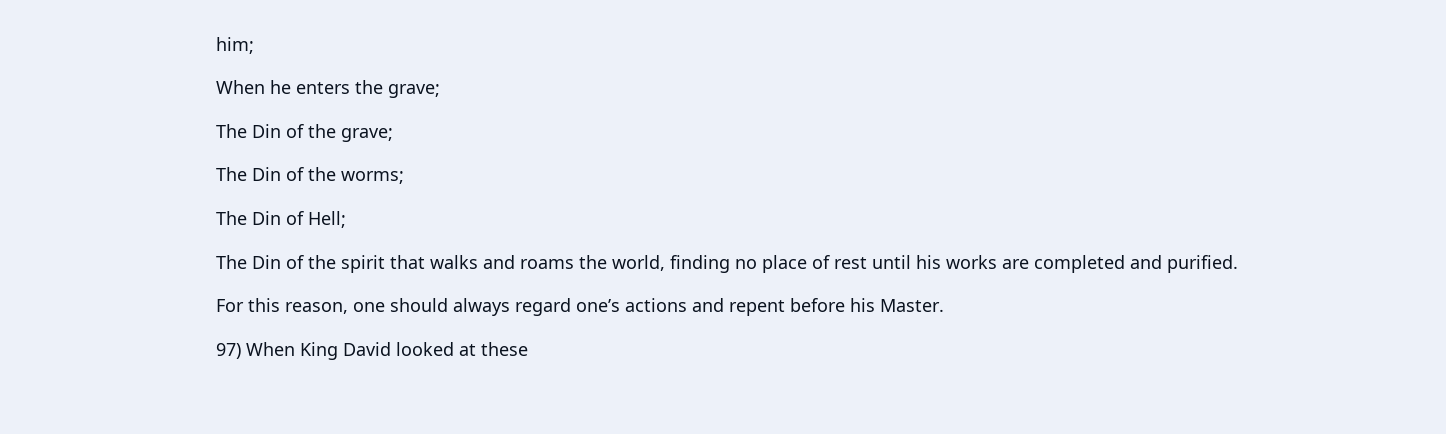him;

When he enters the grave;

The Din of the grave;

The Din of the worms;

The Din of Hell;

The Din of the spirit that walks and roams the world, finding no place of rest until his works are completed and purified.

For this reason, one should always regard one’s actions and repent before his Master.

97) When King David looked at these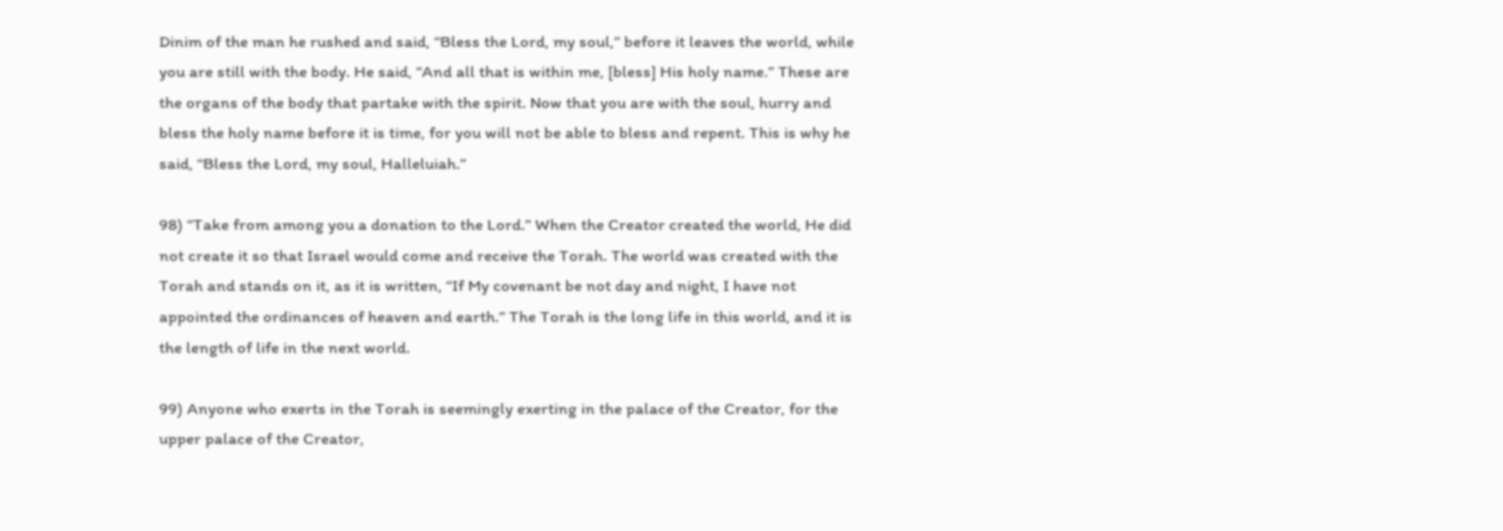Dinim of the man he rushed and said, “Bless the Lord, my soul,” before it leaves the world, while you are still with the body. He said, “And all that is within me, [bless] His holy name.” These are the organs of the body that partake with the spirit. Now that you are with the soul, hurry and bless the holy name before it is time, for you will not be able to bless and repent. This is why he said, “Bless the Lord, my soul, Halleluiah.”

98) “Take from among you a donation to the Lord.” When the Creator created the world, He did not create it so that Israel would come and receive the Torah. The world was created with the Torah and stands on it, as it is written, “If My covenant be not day and night, I have not appointed the ordinances of heaven and earth.” The Torah is the long life in this world, and it is the length of life in the next world.

99) Anyone who exerts in the Torah is seemingly exerting in the palace of the Creator, for the upper palace of the Creator,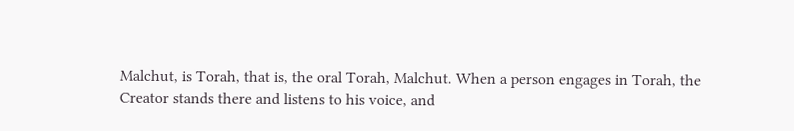Malchut, is Torah, that is, the oral Torah, Malchut. When a person engages in Torah, the Creator stands there and listens to his voice, and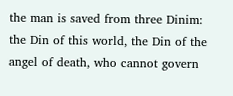the man is saved from three Dinim: the Din of this world, the Din of the angel of death, who cannot govern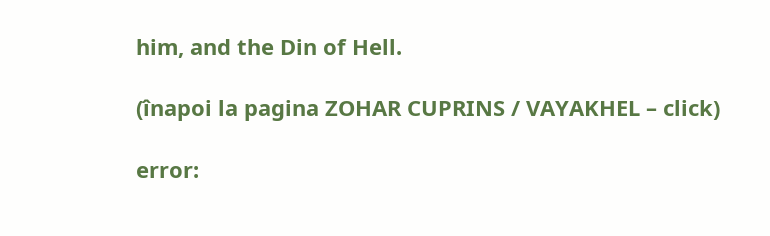him, and the Din of Hell.

(înapoi la pagina ZOHAR CUPRINS / VAYAKHEL – click)

error: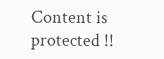Content is protected !!